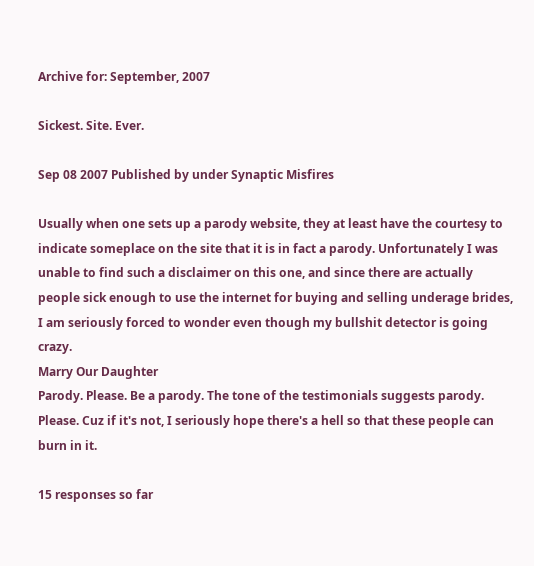Archive for: September, 2007

Sickest. Site. Ever.

Sep 08 2007 Published by under Synaptic Misfires

Usually when one sets up a parody website, they at least have the courtesy to indicate someplace on the site that it is in fact a parody. Unfortunately I was unable to find such a disclaimer on this one, and since there are actually people sick enough to use the internet for buying and selling underage brides, I am seriously forced to wonder even though my bullshit detector is going crazy.
Marry Our Daughter
Parody. Please. Be a parody. The tone of the testimonials suggests parody. Please. Cuz if it's not, I seriously hope there's a hell so that these people can burn in it.

15 responses so far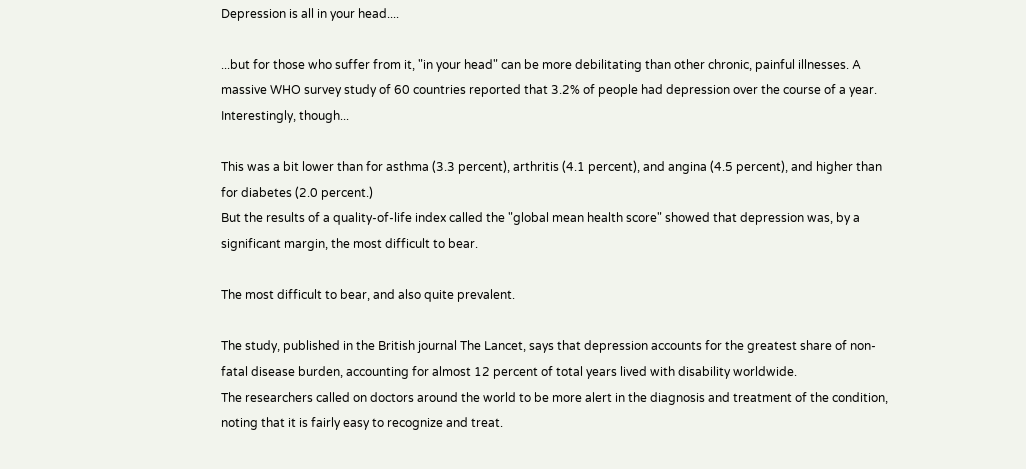Depression is all in your head....

...but for those who suffer from it, "in your head" can be more debilitating than other chronic, painful illnesses. A massive WHO survey study of 60 countries reported that 3.2% of people had depression over the course of a year. Interestingly, though...

This was a bit lower than for asthma (3.3 percent), arthritis (4.1 percent), and angina (4.5 percent), and higher than for diabetes (2.0 percent.)
But the results of a quality-of-life index called the "global mean health score" showed that depression was, by a significant margin, the most difficult to bear.

The most difficult to bear, and also quite prevalent.

The study, published in the British journal The Lancet, says that depression accounts for the greatest share of non-fatal disease burden, accounting for almost 12 percent of total years lived with disability worldwide.
The researchers called on doctors around the world to be more alert in the diagnosis and treatment of the condition, noting that it is fairly easy to recognize and treat.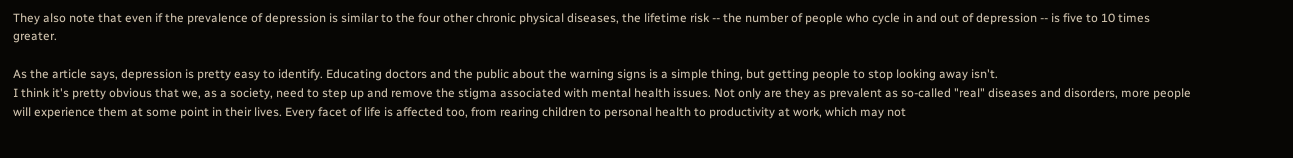They also note that even if the prevalence of depression is similar to the four other chronic physical diseases, the lifetime risk -- the number of people who cycle in and out of depression -- is five to 10 times greater.

As the article says, depression is pretty easy to identify. Educating doctors and the public about the warning signs is a simple thing, but getting people to stop looking away isn't.
I think it's pretty obvious that we, as a society, need to step up and remove the stigma associated with mental health issues. Not only are they as prevalent as so-called "real" diseases and disorders, more people will experience them at some point in their lives. Every facet of life is affected too, from rearing children to personal health to productivity at work, which may not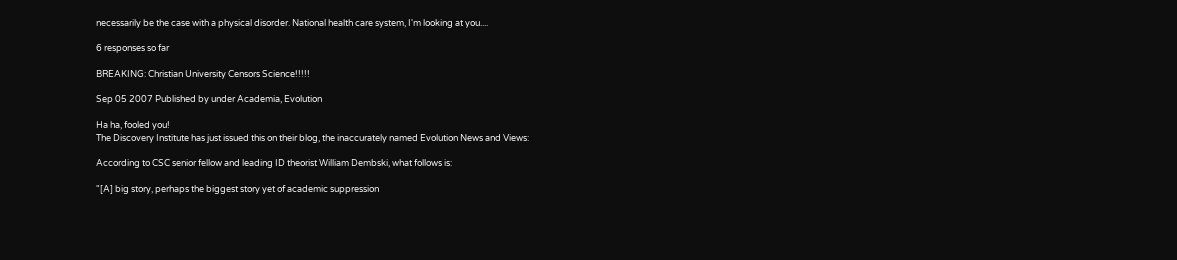necessarily be the case with a physical disorder. National health care system, I'm looking at you....

6 responses so far

BREAKING: Christian University Censors Science!!!!!

Sep 05 2007 Published by under Academia, Evolution

Ha ha, fooled you!
The Discovery Institute has just issued this on their blog, the inaccurately named Evolution News and Views:

According to CSC senior fellow and leading ID theorist William Dembski, what follows is:

"[A] big story, perhaps the biggest story yet of academic suppression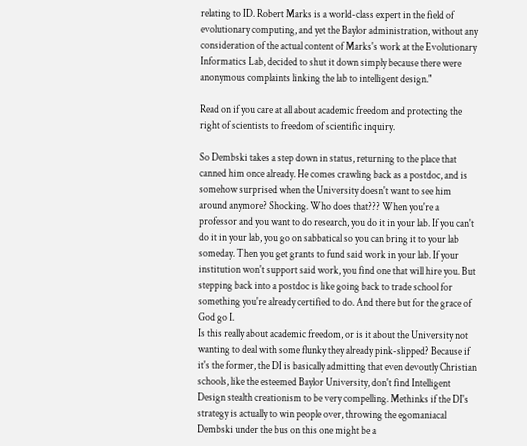relating to ID. Robert Marks is a world-class expert in the field of evolutionary computing, and yet the Baylor administration, without any consideration of the actual content of Marks's work at the Evolutionary Informatics Lab, decided to shut it down simply because there were anonymous complaints linking the lab to intelligent design."

Read on if you care at all about academic freedom and protecting the right of scientists to freedom of scientific inquiry.

So Dembski takes a step down in status, returning to the place that canned him once already. He comes crawling back as a postdoc, and is somehow surprised when the University doesn't want to see him around anymore? Shocking. Who does that??? When you're a professor and you want to do research, you do it in your lab. If you can't do it in your lab, you go on sabbatical so you can bring it to your lab someday. Then you get grants to fund said work in your lab. If your institution won't support said work, you find one that will hire you. But stepping back into a postdoc is like going back to trade school for something you're already certified to do. And there but for the grace of God go I.
Is this really about academic freedom, or is it about the University not wanting to deal with some flunky they already pink-slipped? Because if it's the former, the DI is basically admitting that even devoutly Christian schools, like the esteemed Baylor University, don't find Intelligent Design stealth creationism to be very compelling. Methinks if the DI's strategy is actually to win people over, throwing the egomaniacal Dembski under the bus on this one might be a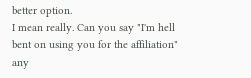better option.
I mean really. Can you say "I'm hell bent on using you for the affiliation" any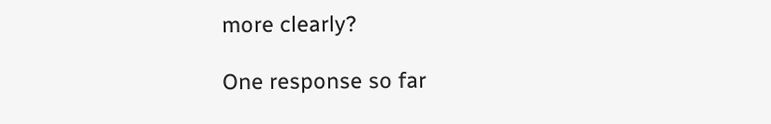more clearly?

One response so far